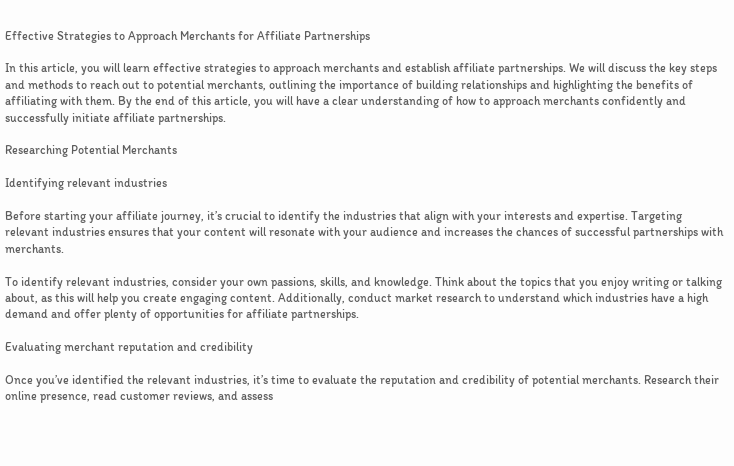Effective Strategies to Approach Merchants for Affiliate Partnerships

In this article, you will learn effective strategies to approach merchants and establish affiliate partnerships. We will discuss the key steps and methods to reach out to potential merchants, outlining the importance of building relationships and highlighting the benefits of affiliating with them. By the end of this article, you will have a clear understanding of how to approach merchants confidently and successfully initiate affiliate partnerships.

Researching Potential Merchants

Identifying relevant industries

Before starting your affiliate journey, it’s crucial to identify the industries that align with your interests and expertise. Targeting relevant industries ensures that your content will resonate with your audience and increases the chances of successful partnerships with merchants.

To identify relevant industries, consider your own passions, skills, and knowledge. Think about the topics that you enjoy writing or talking about, as this will help you create engaging content. Additionally, conduct market research to understand which industries have a high demand and offer plenty of opportunities for affiliate partnerships.

Evaluating merchant reputation and credibility

Once you’ve identified the relevant industries, it’s time to evaluate the reputation and credibility of potential merchants. Research their online presence, read customer reviews, and assess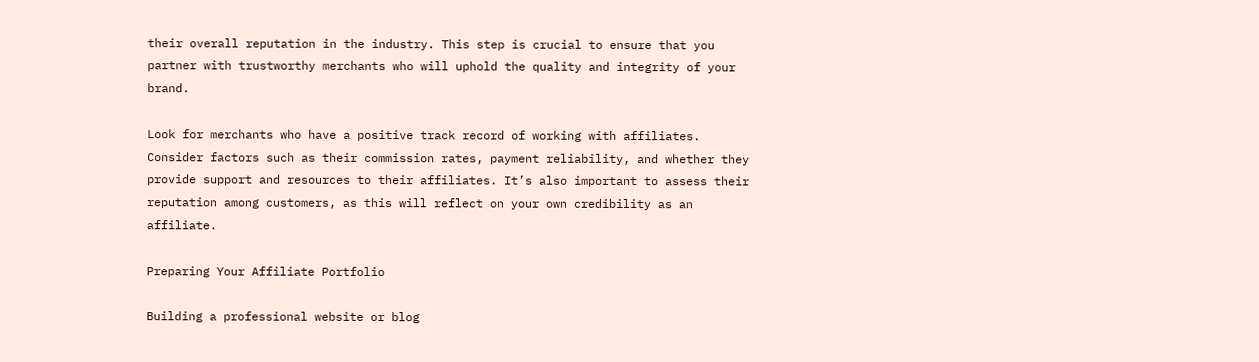their overall reputation in the industry. This step is crucial to ensure that you partner with trustworthy merchants who will uphold the quality and integrity of your brand.

Look for merchants who have a positive track record of working with affiliates. Consider factors such as their commission rates, payment reliability, and whether they provide support and resources to their affiliates. It’s also important to assess their reputation among customers, as this will reflect on your own credibility as an affiliate.

Preparing Your Affiliate Portfolio

Building a professional website or blog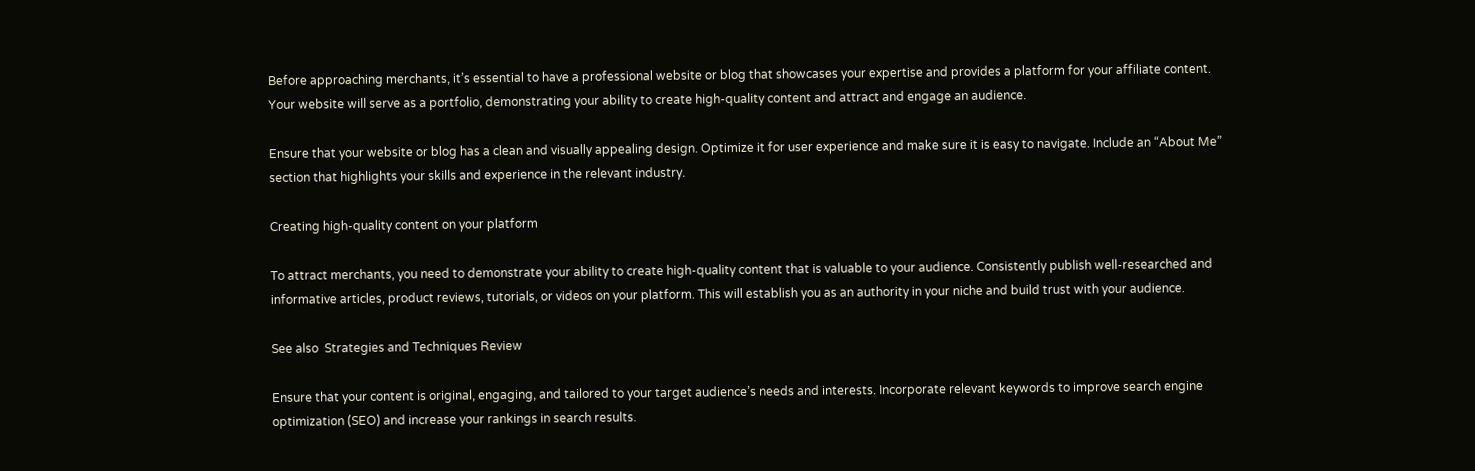Before approaching merchants, it’s essential to have a professional website or blog that showcases your expertise and provides a platform for your affiliate content. Your website will serve as a portfolio, demonstrating your ability to create high-quality content and attract and engage an audience.

Ensure that your website or blog has a clean and visually appealing design. Optimize it for user experience and make sure it is easy to navigate. Include an “About Me” section that highlights your skills and experience in the relevant industry.

Creating high-quality content on your platform

To attract merchants, you need to demonstrate your ability to create high-quality content that is valuable to your audience. Consistently publish well-researched and informative articles, product reviews, tutorials, or videos on your platform. This will establish you as an authority in your niche and build trust with your audience.

See also  Strategies and Techniques Review

Ensure that your content is original, engaging, and tailored to your target audience’s needs and interests. Incorporate relevant keywords to improve search engine optimization (SEO) and increase your rankings in search results.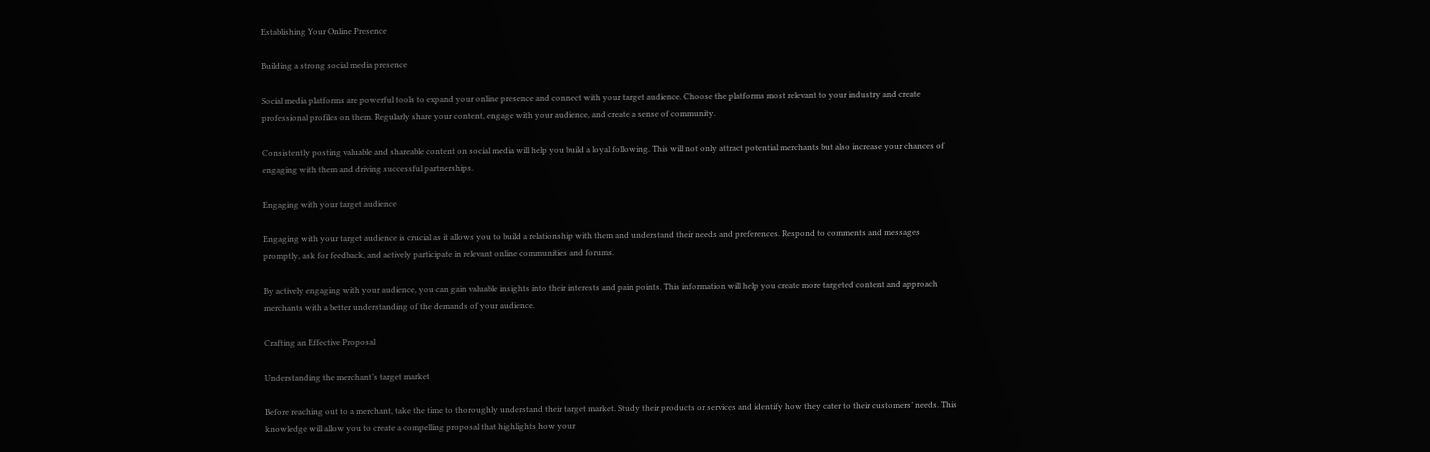Establishing Your Online Presence

Building a strong social media presence

Social media platforms are powerful tools to expand your online presence and connect with your target audience. Choose the platforms most relevant to your industry and create professional profiles on them. Regularly share your content, engage with your audience, and create a sense of community.

Consistently posting valuable and shareable content on social media will help you build a loyal following. This will not only attract potential merchants but also increase your chances of engaging with them and driving successful partnerships.

Engaging with your target audience

Engaging with your target audience is crucial as it allows you to build a relationship with them and understand their needs and preferences. Respond to comments and messages promptly, ask for feedback, and actively participate in relevant online communities and forums.

By actively engaging with your audience, you can gain valuable insights into their interests and pain points. This information will help you create more targeted content and approach merchants with a better understanding of the demands of your audience.

Crafting an Effective Proposal

Understanding the merchant’s target market

Before reaching out to a merchant, take the time to thoroughly understand their target market. Study their products or services and identify how they cater to their customers’ needs. This knowledge will allow you to create a compelling proposal that highlights how your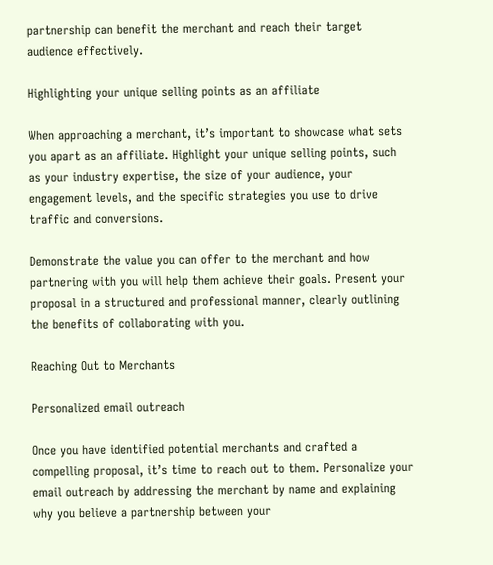partnership can benefit the merchant and reach their target audience effectively.

Highlighting your unique selling points as an affiliate

When approaching a merchant, it’s important to showcase what sets you apart as an affiliate. Highlight your unique selling points, such as your industry expertise, the size of your audience, your engagement levels, and the specific strategies you use to drive traffic and conversions.

Demonstrate the value you can offer to the merchant and how partnering with you will help them achieve their goals. Present your proposal in a structured and professional manner, clearly outlining the benefits of collaborating with you.

Reaching Out to Merchants

Personalized email outreach

Once you have identified potential merchants and crafted a compelling proposal, it’s time to reach out to them. Personalize your email outreach by addressing the merchant by name and explaining why you believe a partnership between your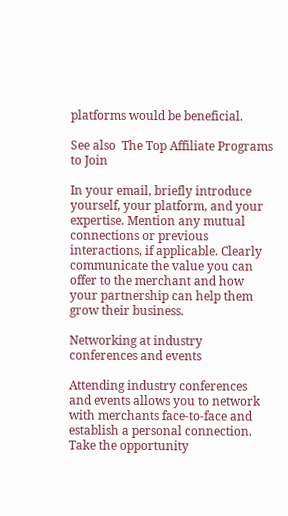platforms would be beneficial.

See also  The Top Affiliate Programs to Join

In your email, briefly introduce yourself, your platform, and your expertise. Mention any mutual connections or previous interactions, if applicable. Clearly communicate the value you can offer to the merchant and how your partnership can help them grow their business.

Networking at industry conferences and events

Attending industry conferences and events allows you to network with merchants face-to-face and establish a personal connection. Take the opportunity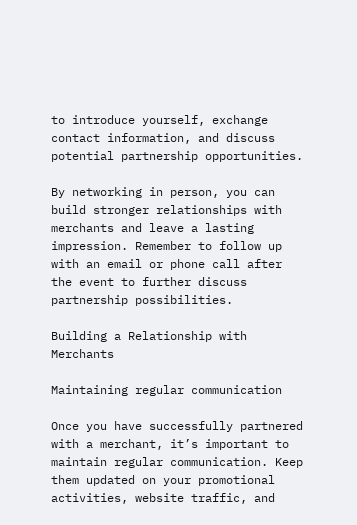to introduce yourself, exchange contact information, and discuss potential partnership opportunities.

By networking in person, you can build stronger relationships with merchants and leave a lasting impression. Remember to follow up with an email or phone call after the event to further discuss partnership possibilities.

Building a Relationship with Merchants

Maintaining regular communication

Once you have successfully partnered with a merchant, it’s important to maintain regular communication. Keep them updated on your promotional activities, website traffic, and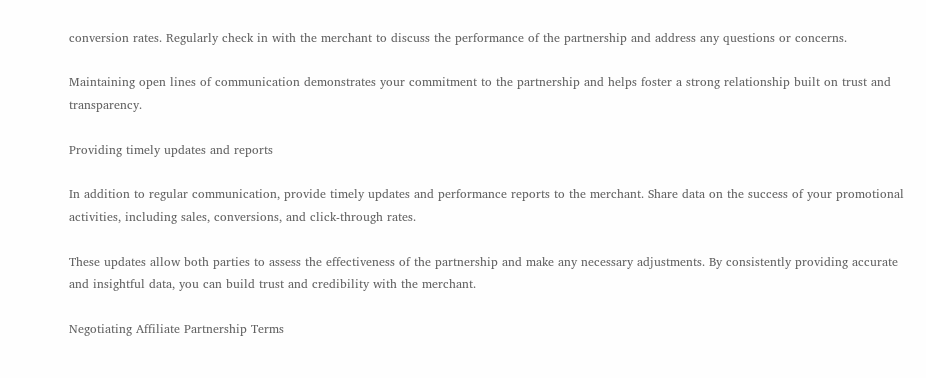conversion rates. Regularly check in with the merchant to discuss the performance of the partnership and address any questions or concerns.

Maintaining open lines of communication demonstrates your commitment to the partnership and helps foster a strong relationship built on trust and transparency.

Providing timely updates and reports

In addition to regular communication, provide timely updates and performance reports to the merchant. Share data on the success of your promotional activities, including sales, conversions, and click-through rates.

These updates allow both parties to assess the effectiveness of the partnership and make any necessary adjustments. By consistently providing accurate and insightful data, you can build trust and credibility with the merchant.

Negotiating Affiliate Partnership Terms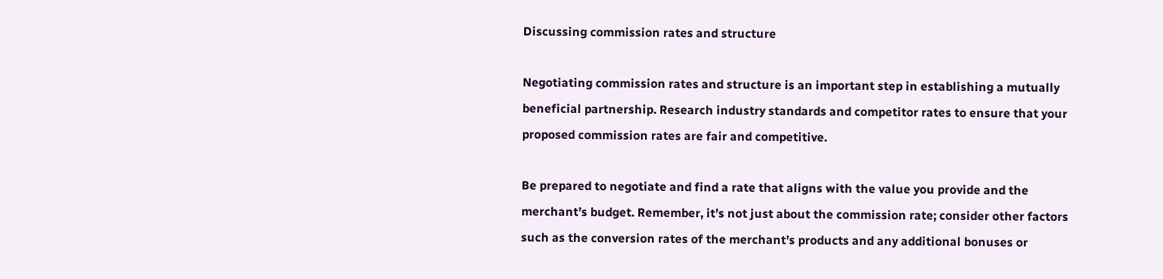Discussing commission rates and structure

Negotiating commission rates and structure is an important step in establishing a mutually beneficial partnership. Research industry standards and competitor rates to ensure that your proposed commission rates are fair and competitive.

Be prepared to negotiate and find a rate that aligns with the value you provide and the merchant’s budget. Remember, it’s not just about the commission rate; consider other factors such as the conversion rates of the merchant’s products and any additional bonuses or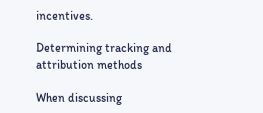incentives.

Determining tracking and attribution methods

When discussing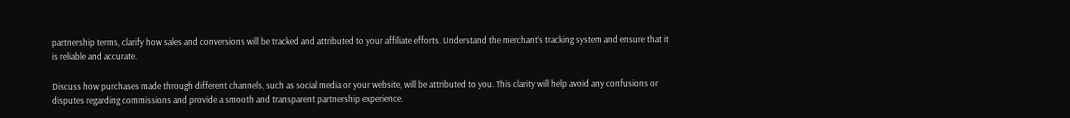partnership terms, clarify how sales and conversions will be tracked and attributed to your affiliate efforts. Understand the merchant’s tracking system and ensure that it is reliable and accurate.

Discuss how purchases made through different channels, such as social media or your website, will be attributed to you. This clarity will help avoid any confusions or disputes regarding commissions and provide a smooth and transparent partnership experience.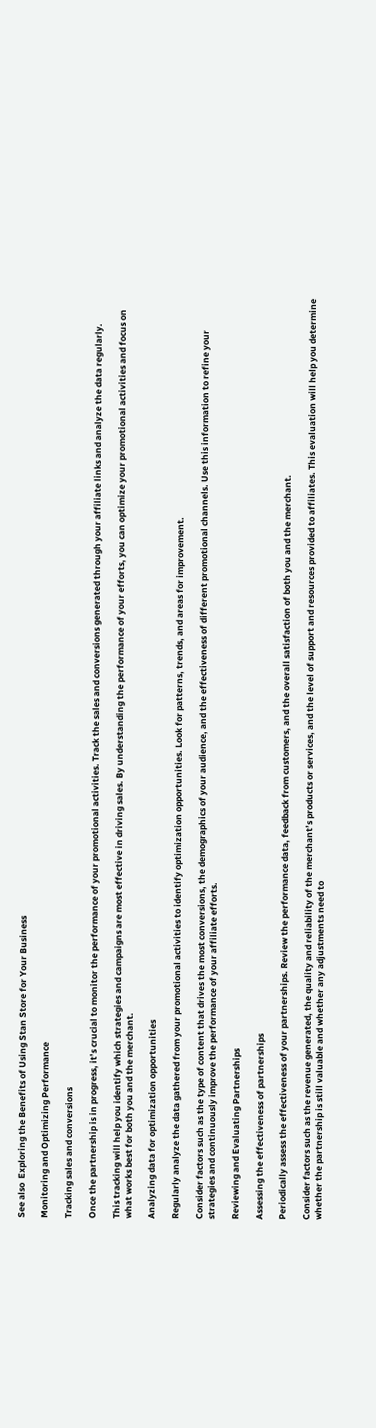See also  Exploring the Benefits of Using Stan Store for Your Business

Monitoring and Optimizing Performance

Tracking sales and conversions

Once the partnership is in progress, it’s crucial to monitor the performance of your promotional activities. Track the sales and conversions generated through your affiliate links and analyze the data regularly.

This tracking will help you identify which strategies and campaigns are most effective in driving sales. By understanding the performance of your efforts, you can optimize your promotional activities and focus on what works best for both you and the merchant.

Analyzing data for optimization opportunities

Regularly analyze the data gathered from your promotional activities to identify optimization opportunities. Look for patterns, trends, and areas for improvement.

Consider factors such as the type of content that drives the most conversions, the demographics of your audience, and the effectiveness of different promotional channels. Use this information to refine your strategies and continuously improve the performance of your affiliate efforts.

Reviewing and Evaluating Partnerships

Assessing the effectiveness of partnerships

Periodically assess the effectiveness of your partnerships. Review the performance data, feedback from customers, and the overall satisfaction of both you and the merchant.

Consider factors such as the revenue generated, the quality and reliability of the merchant’s products or services, and the level of support and resources provided to affiliates. This evaluation will help you determine whether the partnership is still valuable and whether any adjustments need to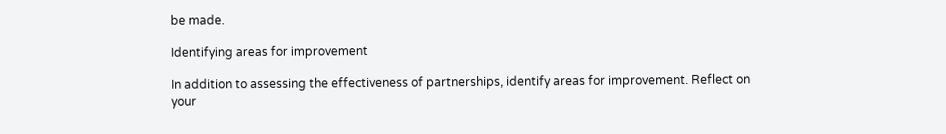be made.

Identifying areas for improvement

In addition to assessing the effectiveness of partnerships, identify areas for improvement. Reflect on your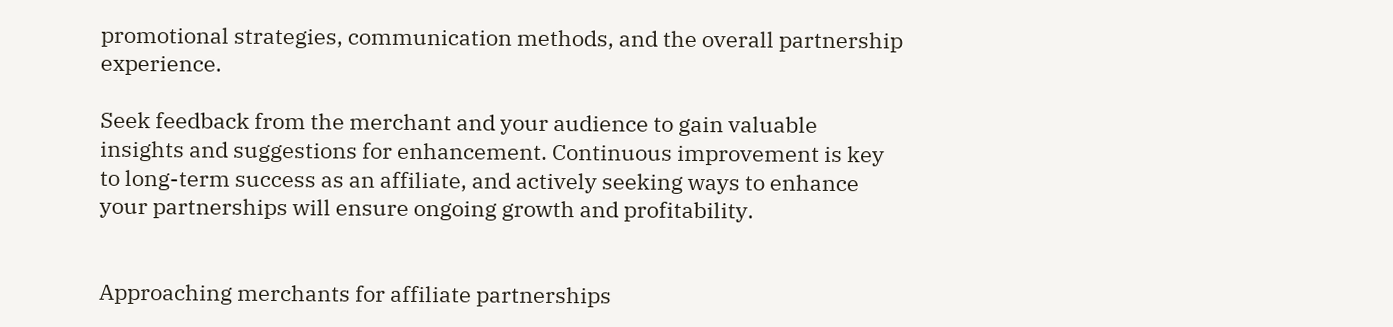promotional strategies, communication methods, and the overall partnership experience.

Seek feedback from the merchant and your audience to gain valuable insights and suggestions for enhancement. Continuous improvement is key to long-term success as an affiliate, and actively seeking ways to enhance your partnerships will ensure ongoing growth and profitability.


Approaching merchants for affiliate partnerships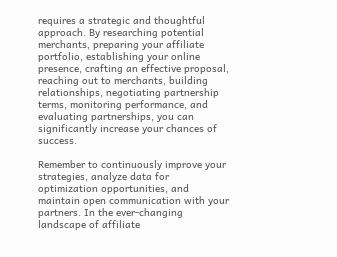requires a strategic and thoughtful approach. By researching potential merchants, preparing your affiliate portfolio, establishing your online presence, crafting an effective proposal, reaching out to merchants, building relationships, negotiating partnership terms, monitoring performance, and evaluating partnerships, you can significantly increase your chances of success.

Remember to continuously improve your strategies, analyze data for optimization opportunities, and maintain open communication with your partners. In the ever-changing landscape of affiliate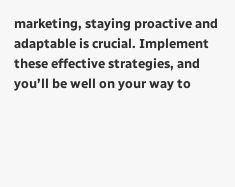marketing, staying proactive and adaptable is crucial. Implement these effective strategies, and you’ll be well on your way to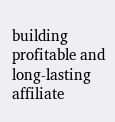building profitable and long-lasting affiliate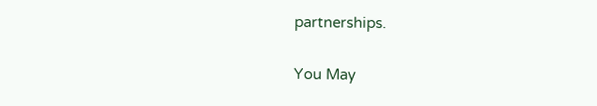partnerships.

You May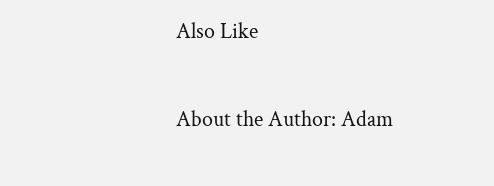Also Like

About the Author: Adam